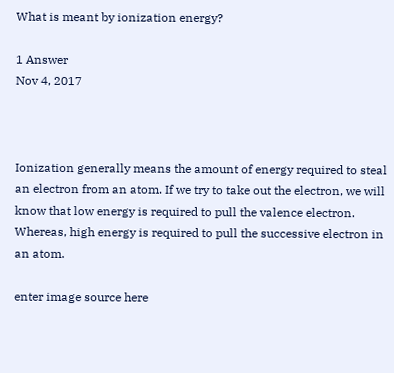What is meant by ionization energy?

1 Answer
Nov 4, 2017



Ionization generally means the amount of energy required to steal an electron from an atom. If we try to take out the electron, we will know that low energy is required to pull the valence electron. Whereas, high energy is required to pull the successive electron in an atom.

enter image source here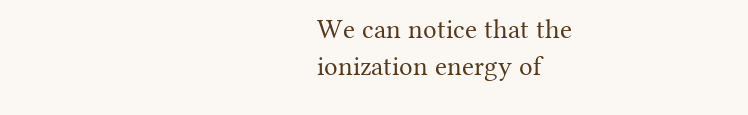We can notice that the ionization energy of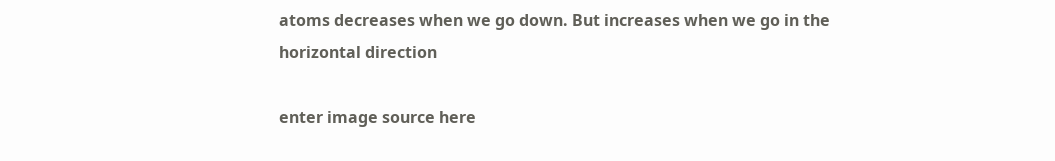atoms decreases when we go down. But increases when we go in the horizontal direction

enter image source here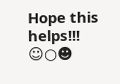Hope this helps!!! ☺○☻